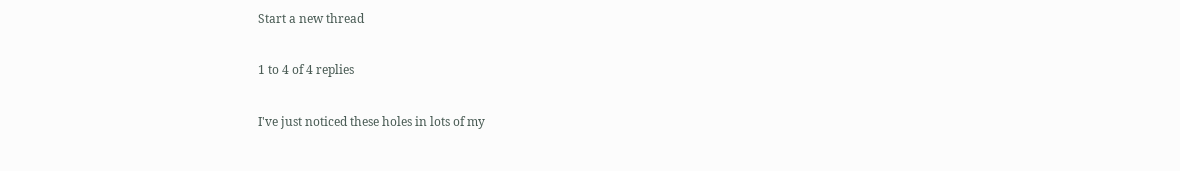Start a new thread

1 to 4 of 4 replies

I've just noticed these holes in lots of my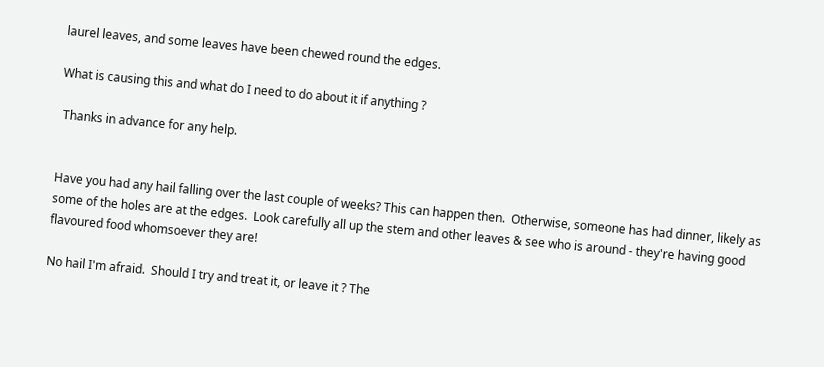laurel leaves, and some leaves have been chewed round the edges.

What is causing this and what do I need to do about it if anything ?

 Thanks in advance for any help.


Have you had any hail falling over the last couple of weeks? This can happen then.  Otherwise, someone has had dinner, likely as some of the holes are at the edges.  Look carefully all up the stem and other leaves & see who is around - they're having good flavoured food whomsoever they are!

No hail I'm afraid.  Should I try and treat it, or leave it ? The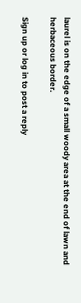laurel is on the edge of a small woody area at the end of lawn and herbaceous border.

Sign up or log in to post a reply